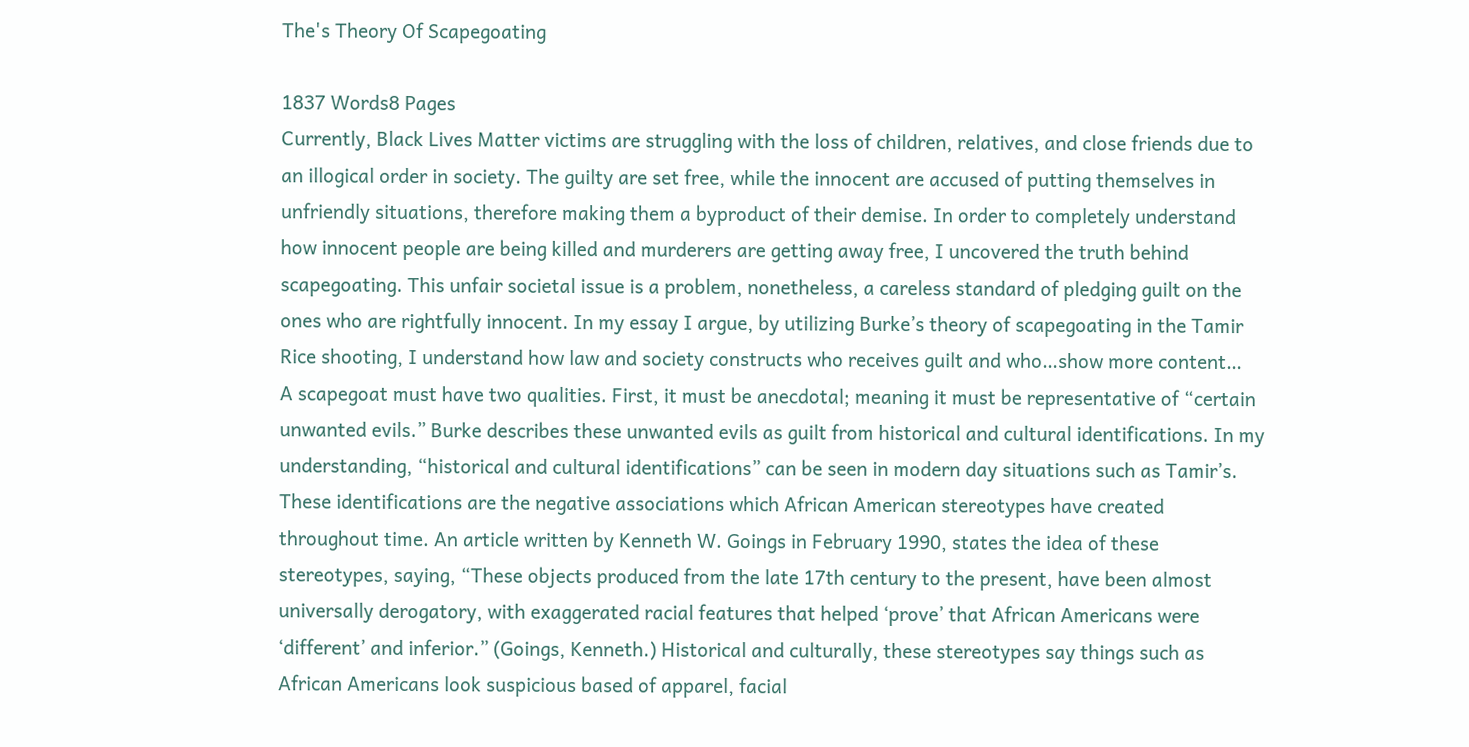The's Theory Of Scapegoating

1837 Words8 Pages
Currently, Black Lives Matter victims are struggling with the loss of children, relatives, and close friends due to an illogical order in society. The guilty are set free, while the innocent are accused of putting themselves in unfriendly situations, therefore making them a byproduct of their demise. In order to completely understand how innocent people are being killed and murderers are getting away free, I uncovered the truth behind scapegoating. This unfair societal issue is a problem, nonetheless, a careless standard of pledging guilt on the ones who are rightfully innocent. In my essay I argue, by utilizing Burke’s theory of scapegoating in the Tamir Rice shooting, I understand how law and society constructs who receives guilt and who…show more content…
A scapegoat must have two qualities. First, it must be anecdotal; meaning it must be representative of “certain unwanted evils.” Burke describes these unwanted evils as guilt from historical and cultural identifications. In my understanding, “historical and cultural identifications” can be seen in modern day situations such as Tamir’s. These identifications are the negative associations which African American stereotypes have created throughout time. An article written by Kenneth W. Goings in February 1990, states the idea of these stereotypes, saying, “These objects produced from the late 17th century to the present, have been almost universally derogatory, with exaggerated racial features that helped ‘prove’ that African Americans were ‘different’ and inferior.” (Goings, Kenneth.) Historical and culturally, these stereotypes say things such as African Americans look suspicious based of apparel, facial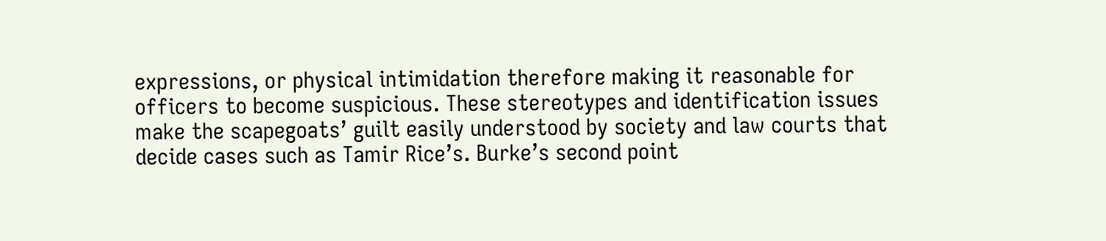expressions, or physical intimidation therefore making it reasonable for officers to become suspicious. These stereotypes and identification issues make the scapegoats’ guilt easily understood by society and law courts that decide cases such as Tamir Rice’s. Burke’s second point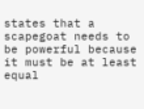states that a scapegoat needs to be powerful because it must be at least equal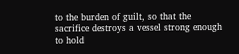to the burden of guilt, so that the sacrifice destroys a vessel strong enough to hold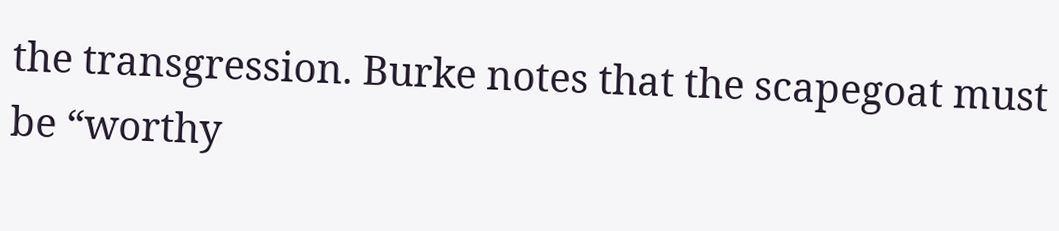the transgression. Burke notes that the scapegoat must be “worthy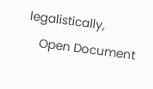legalistically,
    Open Document